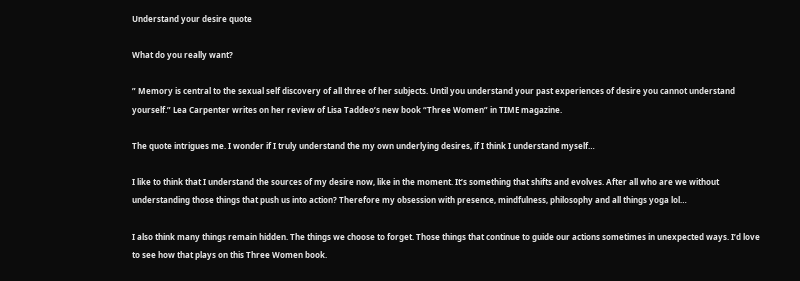Understand your desire quote

What do you really want?

” Memory is central to the sexual self discovery of all three of her subjects. Until you understand your past experiences of desire you cannot understand yourself.” Lea Carpenter writes on her review of Lisa Taddeo’s new book “Three Women” in TIME magazine.

The quote intrigues me. I wonder if I truly understand the my own underlying desires, if I think I understand myself…

I like to think that I understand the sources of my desire now, like in the moment. It’s something that shifts and evolves. After all who are we without understanding those things that push us into action? Therefore my obsession with presence, mindfulness, philosophy and all things yoga lol…

I also think many things remain hidden. The things we choose to forget. Those things that continue to guide our actions sometimes in unexpected ways. I’d love to see how that plays on this Three Women book.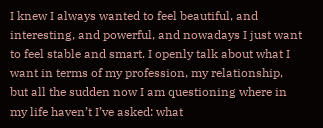I knew I always wanted to feel beautiful, and interesting, and powerful, and nowadays I just want to feel stable and smart. I openly talk about what I want in terms of my profession, my relationship, but all the sudden now I am questioning where in my life haven’t I’ve asked: what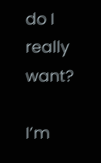do I really want?

I’m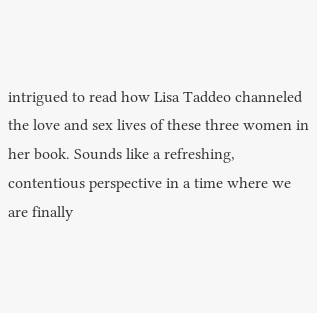intrigued to read how Lisa Taddeo channeled the love and sex lives of these three women in her book. Sounds like a refreshing, contentious perspective in a time where we are finally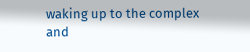waking up to the complex and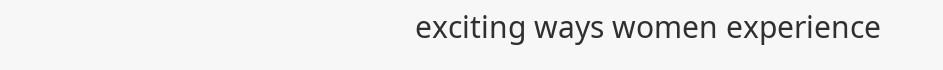exciting ways women experience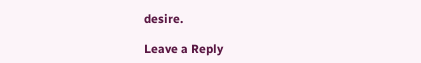desire.

Leave a Reply